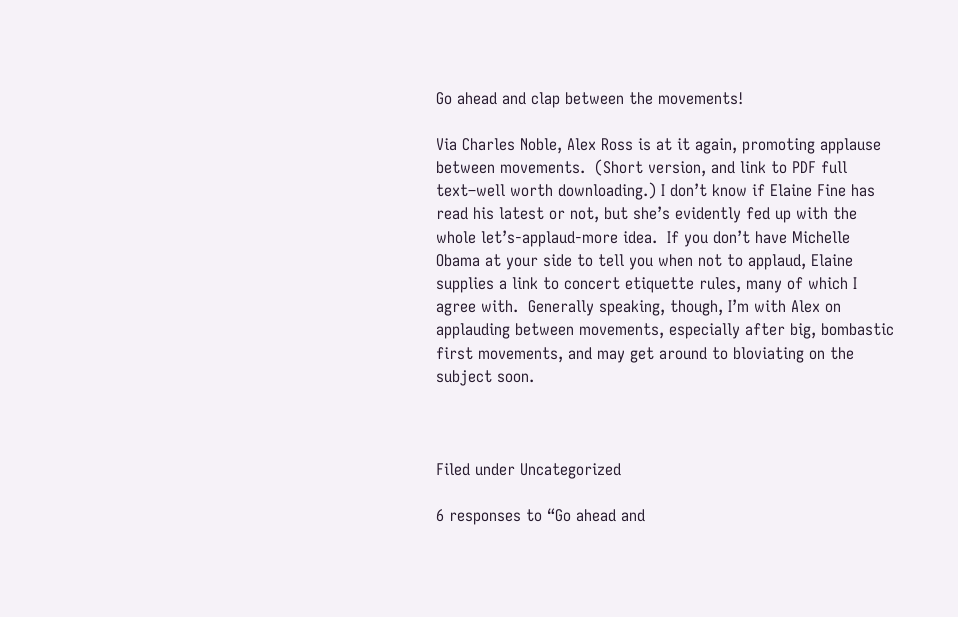Go ahead and clap between the movements!

Via Charles Noble, Alex Ross is at it again, promoting applause between movements.  (Short version, and link to PDF full text–well worth downloading.) I don’t know if Elaine Fine has read his latest or not, but she’s evidently fed up with the whole let’s-applaud-more idea.  If you don’t have Michelle Obama at your side to tell you when not to applaud, Elaine supplies a link to concert etiquette rules, many of which I agree with.  Generally speaking, though, I’m with Alex on applauding between movements, especially after big, bombastic first movements, and may get around to bloviating on the subject soon.



Filed under Uncategorized

6 responses to “Go ahead and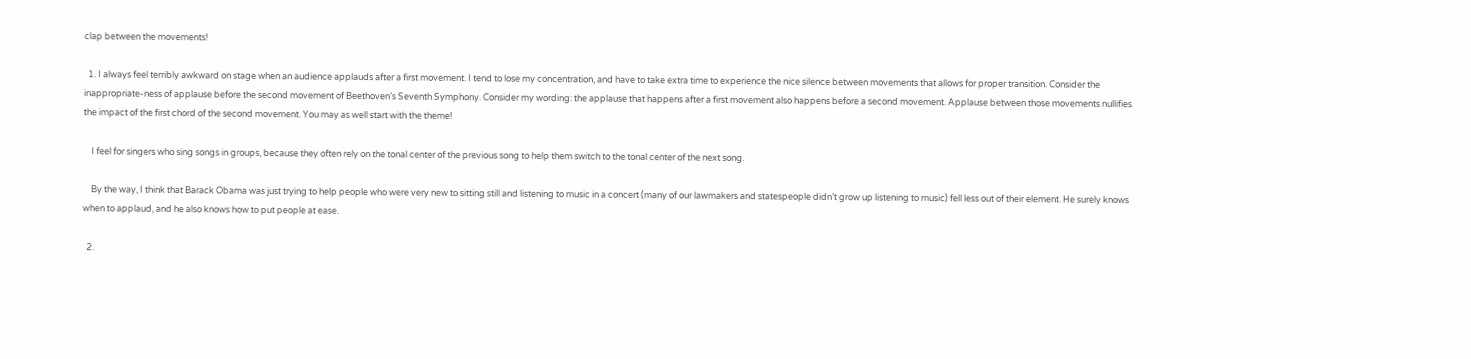clap between the movements!

  1. I always feel terribly awkward on stage when an audience applauds after a first movement. I tend to lose my concentration, and have to take extra time to experience the nice silence between movements that allows for proper transition. Consider the inappropriate-ness of applause before the second movement of Beethoven’s Seventh Symphony. Consider my wording: the applause that happens after a first movement also happens before a second movement. Applause between those movements nullifies the impact of the first chord of the second movement. You may as well start with the theme!

    I feel for singers who sing songs in groups, because they often rely on the tonal center of the previous song to help them switch to the tonal center of the next song.

    By the way, I think that Barack Obama was just trying to help people who were very new to sitting still and listening to music in a concert (many of our lawmakers and statespeople didn’t grow up listening to music) fell less out of their element. He surely knows when to applaud, and he also knows how to put people at ease.

  2.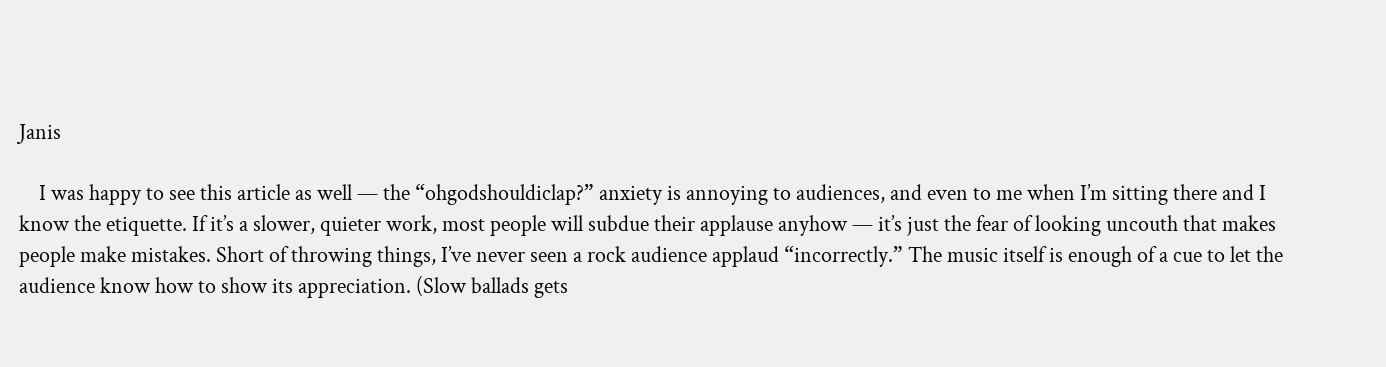Janis

    I was happy to see this article as well — the “ohgodshouldiclap?” anxiety is annoying to audiences, and even to me when I’m sitting there and I know the etiquette. If it’s a slower, quieter work, most people will subdue their applause anyhow — it’s just the fear of looking uncouth that makes people make mistakes. Short of throwing things, I’ve never seen a rock audience applaud “incorrectly.” The music itself is enough of a cue to let the audience know how to show its appreciation. (Slow ballads gets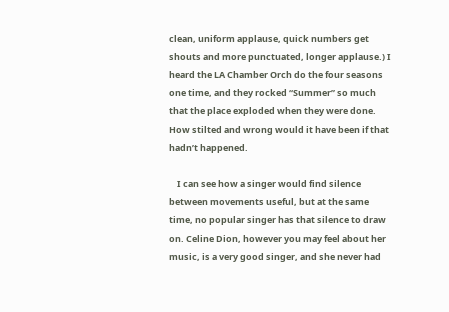clean, uniform applause, quick numbers get shouts and more punctuated, longer applause.) I heard the LA Chamber Orch do the four seasons one time, and they rocked “Summer” so much that the place exploded when they were done. How stilted and wrong would it have been if that hadn’t happened.

    I can see how a singer would find silence between movements useful, but at the same time, no popular singer has that silence to draw on. Celine Dion, however you may feel about her music, is a very good singer, and she never had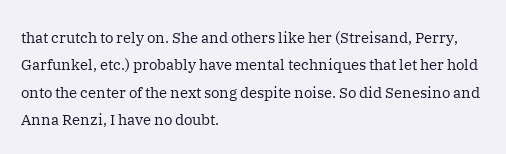that crutch to rely on. She and others like her (Streisand, Perry, Garfunkel, etc.) probably have mental techniques that let her hold onto the center of the next song despite noise. So did Senesino and Anna Renzi, I have no doubt.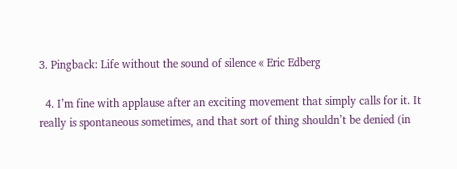3. Pingback: Life without the sound of silence « Eric Edberg

  4. I’m fine with applause after an exciting movement that simply calls for it. It really is spontaneous sometimes, and that sort of thing shouldn’t be denied (in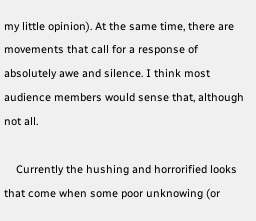my little opinion). At the same time, there are movements that call for a response of absolutely awe and silence. I think most audience members would sense that, although not all.

    Currently the hushing and horrorified looks that come when some poor unknowing (or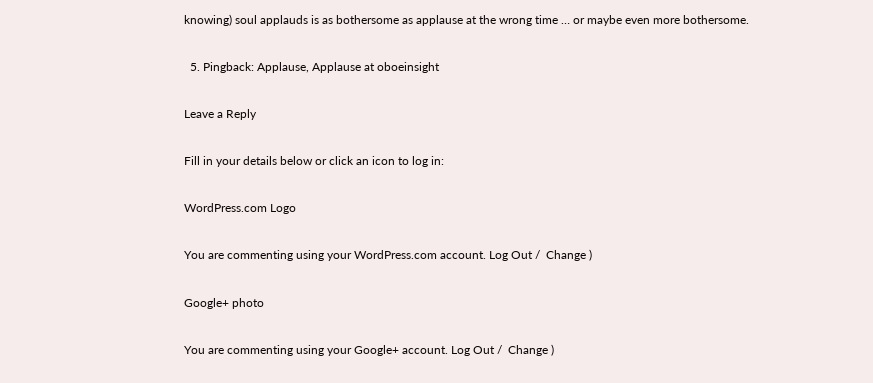knowing) soul applauds is as bothersome as applause at the wrong time … or maybe even more bothersome.

  5. Pingback: Applause, Applause at oboeinsight

Leave a Reply

Fill in your details below or click an icon to log in:

WordPress.com Logo

You are commenting using your WordPress.com account. Log Out /  Change )

Google+ photo

You are commenting using your Google+ account. Log Out /  Change )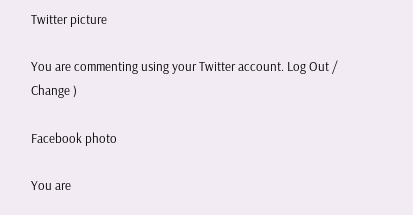Twitter picture

You are commenting using your Twitter account. Log Out /  Change )

Facebook photo

You are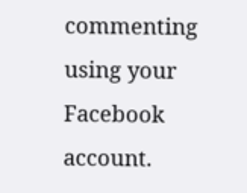commenting using your Facebook account.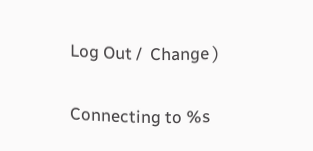Log Out /  Change )


Connecting to %s